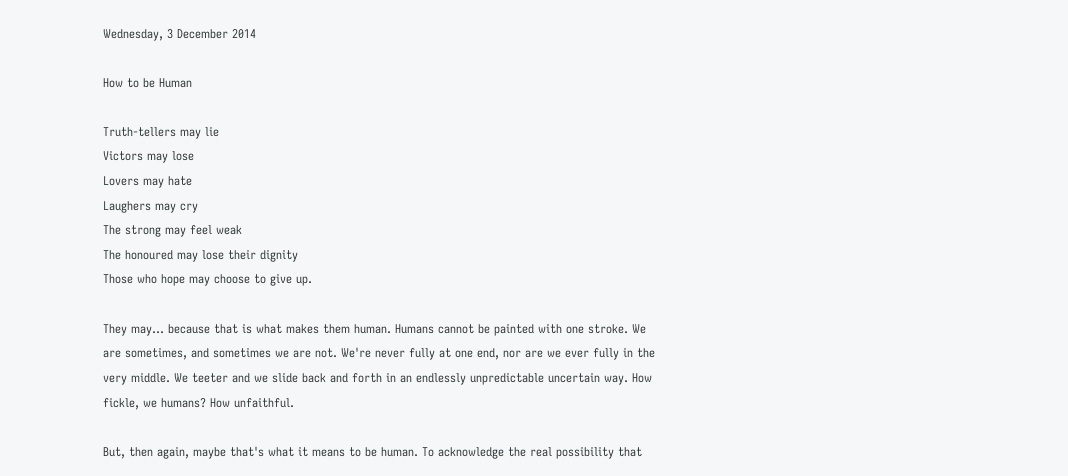Wednesday, 3 December 2014

How to be Human

Truth-tellers may lie
Victors may lose
Lovers may hate
Laughers may cry
The strong may feel weak
The honoured may lose their dignity
Those who hope may choose to give up.

They may... because that is what makes them human. Humans cannot be painted with one stroke. We are sometimes, and sometimes we are not. We're never fully at one end, nor are we ever fully in the very middle. We teeter and we slide back and forth in an endlessly unpredictable uncertain way. How fickle, we humans? How unfaithful.

But, then again, maybe that's what it means to be human. To acknowledge the real possibility that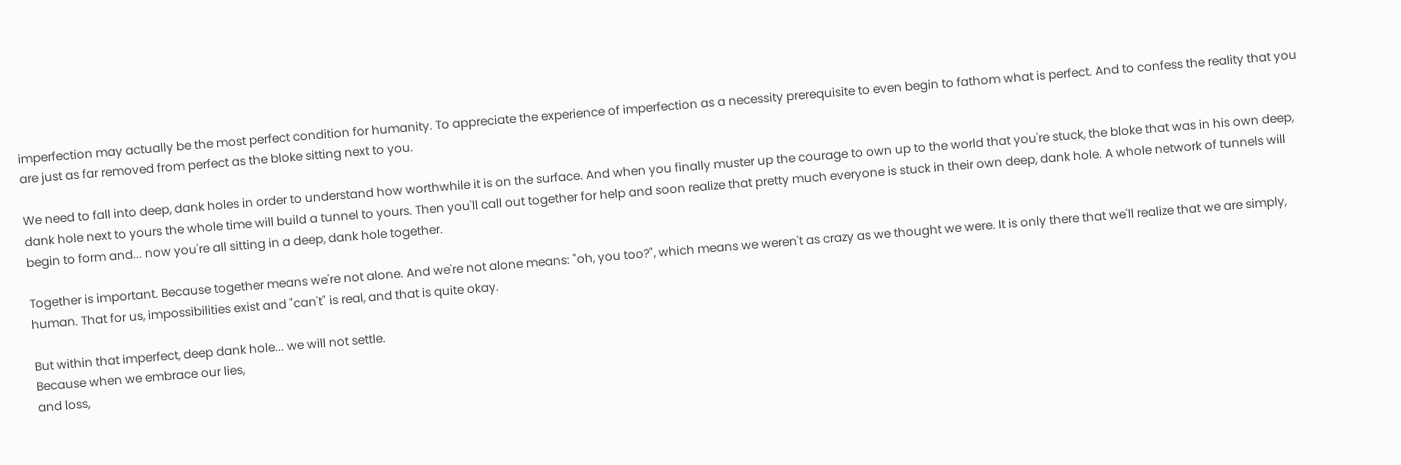imperfection may actually be the most perfect condition for humanity. To appreciate the experience of imperfection as a necessity prerequisite to even begin to fathom what is perfect. And to confess the reality that you are just as far removed from perfect as the bloke sitting next to you.

We need to fall into deep, dank holes in order to understand how worthwhile it is on the surface. And when you finally muster up the courage to own up to the world that you're stuck, the bloke that was in his own deep, dank hole next to yours the whole time will build a tunnel to yours. Then you'll call out together for help and soon realize that pretty much everyone is stuck in their own deep, dank hole. A whole network of tunnels will begin to form and... now you're all sitting in a deep, dank hole together.

Together is important. Because together means we're not alone. And we're not alone means: "oh, you too?", which means we weren't as crazy as we thought we were. It is only there that we'll realize that we are simply, human. That for us, impossibilities exist and "can't" is real, and that is quite okay.

But within that imperfect, deep dank hole... we will not settle.
Because when we embrace our lies,
and loss,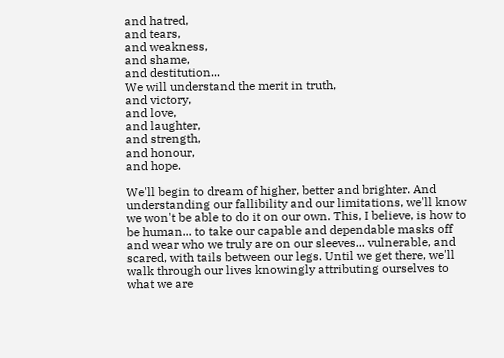and hatred,
and tears,
and weakness,
and shame,
and destitution...
We will understand the merit in truth,
and victory,
and love,
and laughter,
and strength,
and honour,
and hope.

We'll begin to dream of higher, better and brighter. And understanding our fallibility and our limitations, we'll know we won't be able to do it on our own. This, I believe, is how to be human... to take our capable and dependable masks off and wear who we truly are on our sleeves... vulnerable, and scared, with tails between our legs. Until we get there, we'll walk through our lives knowingly attributing ourselves to what we are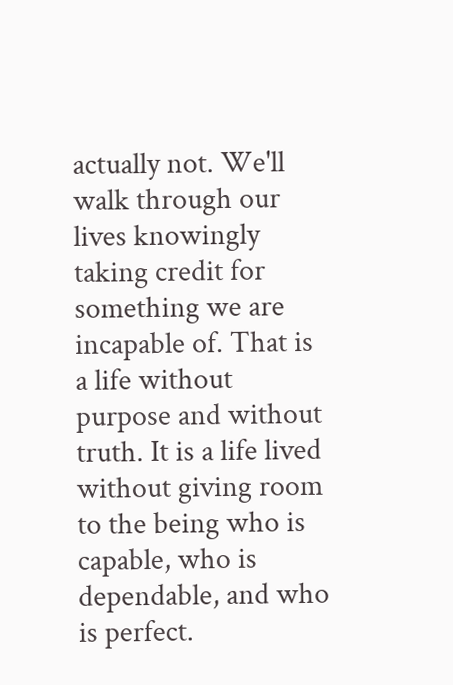actually not. We'll walk through our lives knowingly taking credit for something we are incapable of. That is a life without purpose and without truth. It is a life lived without giving room to the being who is capable, who is dependable, and who is perfect.